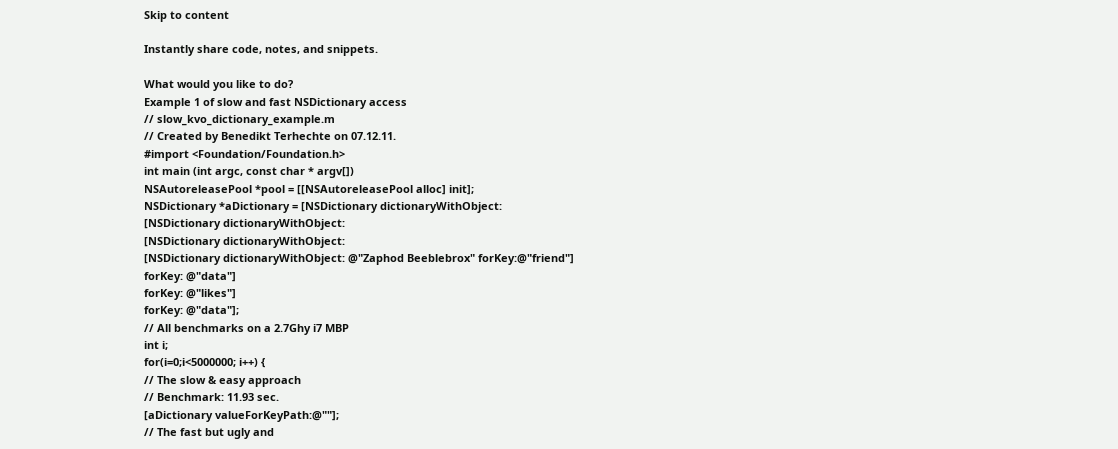Skip to content

Instantly share code, notes, and snippets.

What would you like to do?
Example 1 of slow and fast NSDictionary access
// slow_kvo_dictionary_example.m
// Created by Benedikt Terhechte on 07.12.11.
#import <Foundation/Foundation.h>
int main (int argc, const char * argv[])
NSAutoreleasePool *pool = [[NSAutoreleasePool alloc] init];
NSDictionary *aDictionary = [NSDictionary dictionaryWithObject:
[NSDictionary dictionaryWithObject:
[NSDictionary dictionaryWithObject:
[NSDictionary dictionaryWithObject: @"Zaphod Beeblebrox" forKey:@"friend"]
forKey: @"data"]
forKey: @"likes"]
forKey: @"data"];
// All benchmarks on a 2.7Ghy i7 MBP
int i;
for(i=0;i<5000000; i++) {
// The slow & easy approach
// Benchmark: 11.93 sec.
[aDictionary valueForKeyPath:@""];
// The fast but ugly and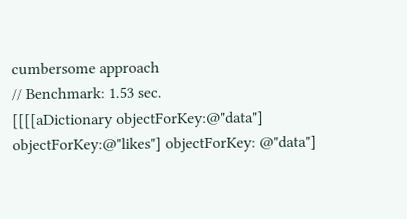cumbersome approach
// Benchmark: 1.53 sec.
[[[[aDictionary objectForKey:@"data"] objectForKey:@"likes"] objectForKey: @"data"]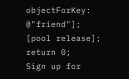objectForKey: @"friend"];
[pool release];
return 0;
Sign up for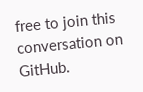free to join this conversation on GitHub.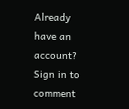Already have an account? Sign in to comment